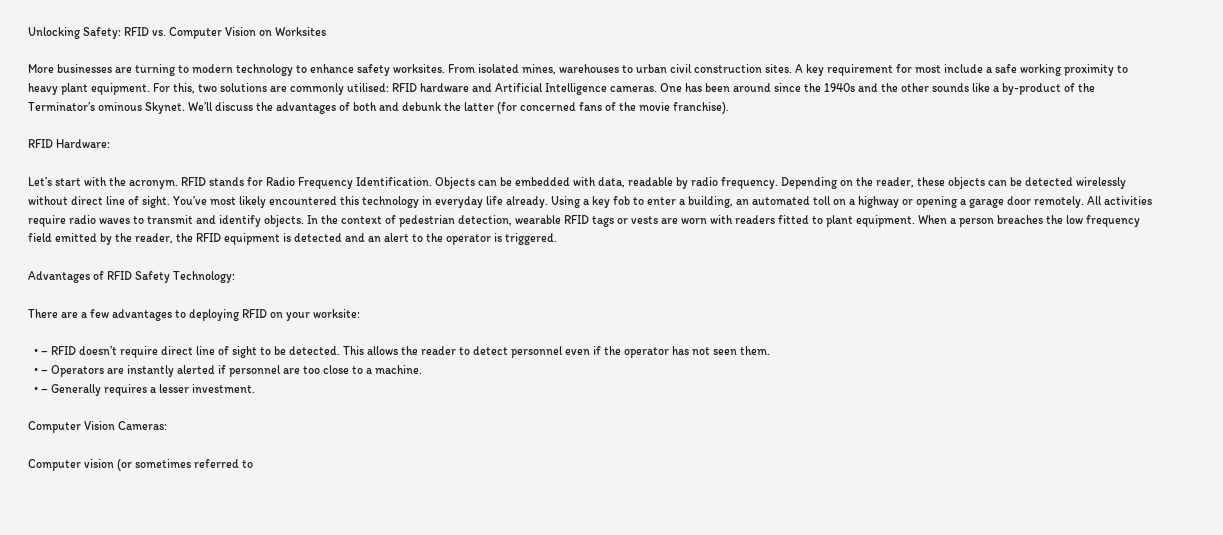Unlocking Safety: RFID vs. Computer Vision on Worksites

More businesses are turning to modern technology to enhance safety worksites. From isolated mines, warehouses to urban civil construction sites. A key requirement for most include a safe working proximity to heavy plant equipment. For this, two solutions are commonly utilised: RFID hardware and Artificial Intelligence cameras. One has been around since the 1940s and the other sounds like a by-product of the Terminator’s ominous Skynet. We’ll discuss the advantages of both and debunk the latter (for concerned fans of the movie franchise).

RFID Hardware:

Let’s start with the acronym. RFID stands for Radio Frequency Identification. Objects can be embedded with data, readable by radio frequency. Depending on the reader, these objects can be detected wirelessly without direct line of sight. You’ve most likely encountered this technology in everyday life already. Using a key fob to enter a building, an automated toll on a highway or opening a garage door remotely. All activities require radio waves to transmit and identify objects. In the context of pedestrian detection, wearable RFID tags or vests are worn with readers fitted to plant equipment. When a person breaches the low frequency field emitted by the reader, the RFID equipment is detected and an alert to the operator is triggered.

Advantages of RFID Safety Technology:

There are a few advantages to deploying RFID on your worksite:

  • – RFID doesn’t require direct line of sight to be detected. This allows the reader to detect personnel even if the operator has not seen them.
  • – Operators are instantly alerted if personnel are too close to a machine.
  • – Generally requires a lesser investment.

Computer Vision Cameras:

Computer vision (or sometimes referred to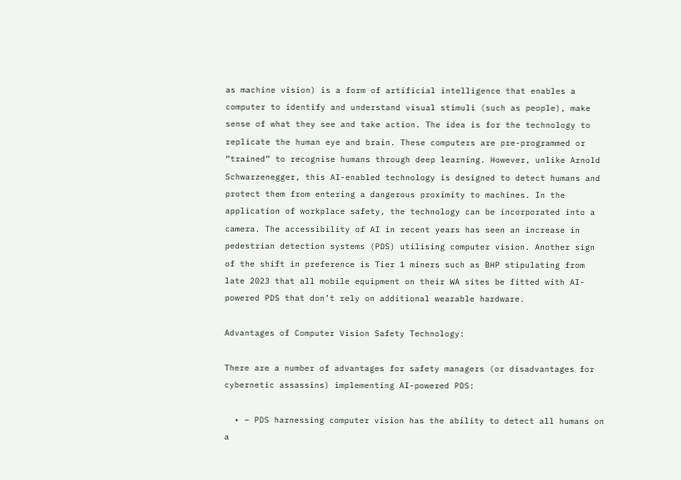as machine vision) is a form of artificial intelligence that enables a computer to identify and understand visual stimuli (such as people), make sense of what they see and take action. The idea is for the technology to replicate the human eye and brain. These computers are pre-programmed or “trained” to recognise humans through deep learning. However, unlike Arnold Schwarzenegger, this AI-enabled technology is designed to detect humans and protect them from entering a dangerous proximity to machines. In the application of workplace safety, the technology can be incorporated into a camera. The accessibility of AI in recent years has seen an increase in pedestrian detection systems (PDS) utilising computer vision. Another sign of the shift in preference is Tier 1 miners such as BHP stipulating from late 2023 that all mobile equipment on their WA sites be fitted with AI-powered PDS that don’t rely on additional wearable hardware.

Advantages of Computer Vision Safety Technology:

There are a number of advantages for safety managers (or disadvantages for cybernetic assassins) implementing AI-powered PDS:

  • – PDS harnessing computer vision has the ability to detect all humans on a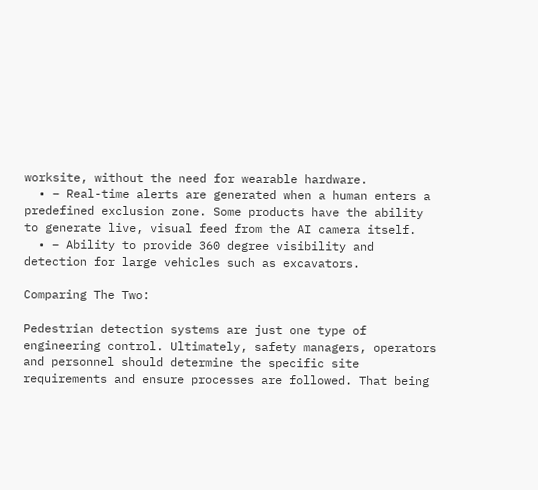worksite, without the need for wearable hardware.
  • – Real-time alerts are generated when a human enters a predefined exclusion zone. Some products have the ability to generate live, visual feed from the AI camera itself.
  • – Ability to provide 360 degree visibility and detection for large vehicles such as excavators.

Comparing The Two:

Pedestrian detection systems are just one type of engineering control. Ultimately, safety managers, operators and personnel should determine the specific site requirements and ensure processes are followed. That being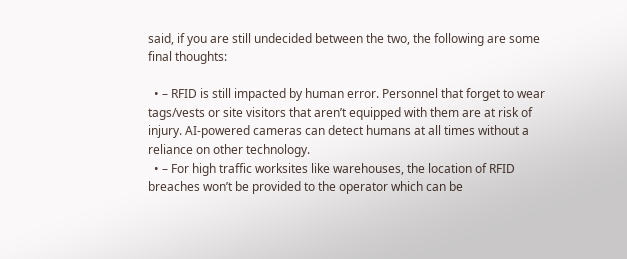said, if you are still undecided between the two, the following are some final thoughts:

  • – RFID is still impacted by human error. Personnel that forget to wear tags/vests or site visitors that aren’t equipped with them are at risk of injury. AI-powered cameras can detect humans at all times without a reliance on other technology.
  • – For high traffic worksites like warehouses, the location of RFID breaches won’t be provided to the operator which can be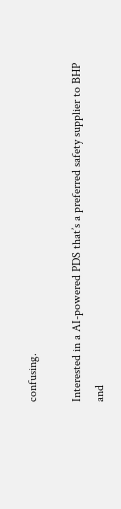confusing.

Interested in a AI-powered PDS that’s a preferred safety supplier to BHP and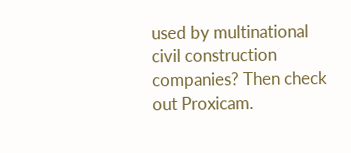used by multinational civil construction companies? Then check out Proxicam.